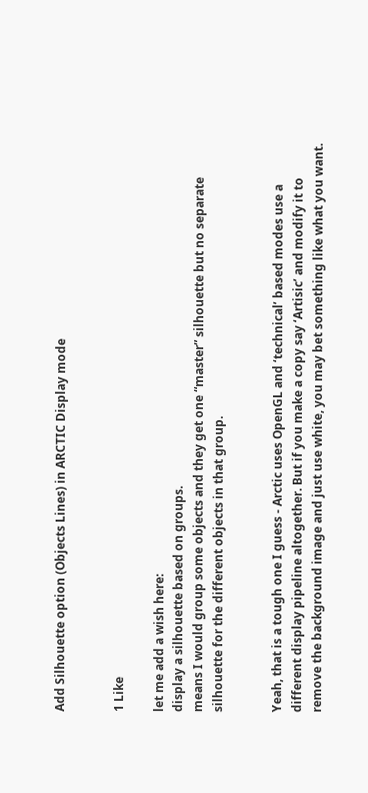Add Silhouette option (Objects Lines) in ARCTIC Display mode


1 Like

let me add a wish here:
display a silhouette based on groups.
means I would group some objects and they get one “master” silhouette but no separate silhouette for the different objects in that group.


Yeah, that is a tough one I guess - Arctic uses OpenGL and ‘technical’ based modes use a different display pipeline altogether. But if you make a copy say ‘Artisic’ and modify it to remove the background image and just use white, you may bet something like what you want.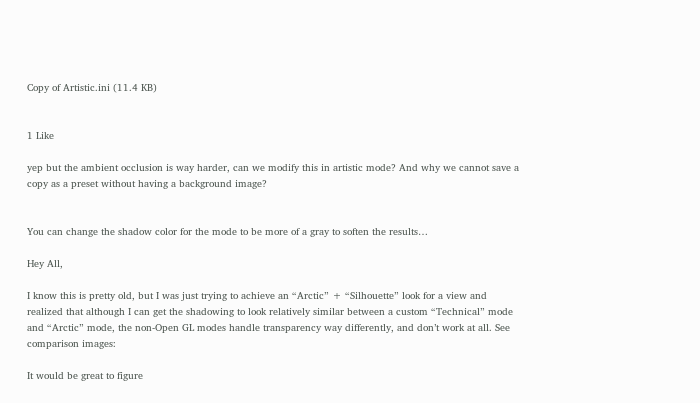Copy of Artistic.ini (11.4 KB)


1 Like

yep but the ambient occlusion is way harder, can we modify this in artistic mode? And why we cannot save a copy as a preset without having a background image?


You can change the shadow color for the mode to be more of a gray to soften the results…

Hey All,

I know this is pretty old, but I was just trying to achieve an “Arctic” + “Silhouette” look for a view and realized that although I can get the shadowing to look relatively similar between a custom “Technical” mode and “Arctic” mode, the non-Open GL modes handle transparency way differently, and don’t work at all. See comparison images:

It would be great to figure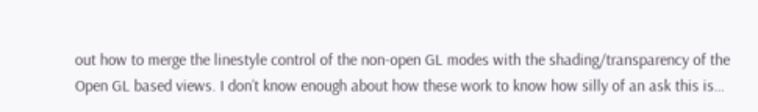out how to merge the linestyle control of the non-open GL modes with the shading/transparency of the Open GL based views. I don’t know enough about how these work to know how silly of an ask this is…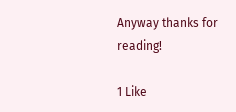Anyway thanks for reading!

1 Like